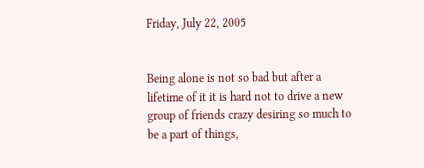Friday, July 22, 2005


Being alone is not so bad but after a lifetime of it it is hard not to drive a new group of friends crazy desiring so much to be a part of things,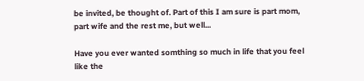be invited, be thought of. Part of this I am sure is part mom, part wife and the rest me, but well...

Have you ever wanted somthing so much in life that you feel like the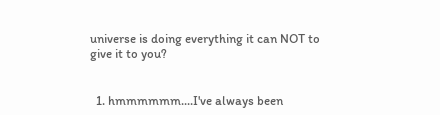universe is doing everything it can NOT to give it to you?


  1. hmmmmmm....I've always been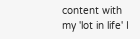content with my 'lot in life' I